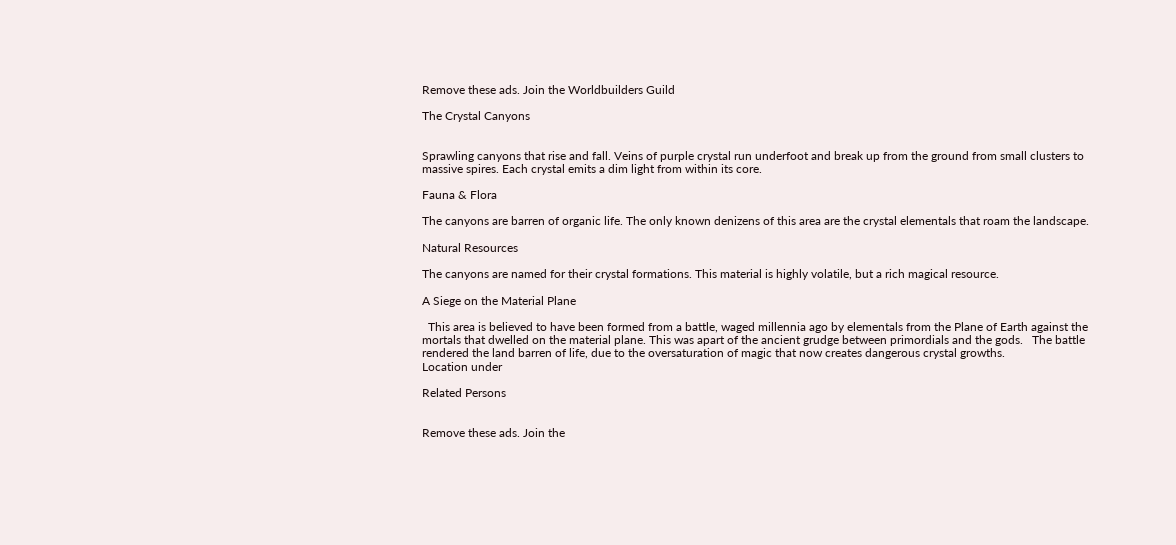Remove these ads. Join the Worldbuilders Guild

The Crystal Canyons


Sprawling canyons that rise and fall. Veins of purple crystal run underfoot and break up from the ground from small clusters to massive spires. Each crystal emits a dim light from within its core.

Fauna & Flora

The canyons are barren of organic life. The only known denizens of this area are the crystal elementals that roam the landscape.

Natural Resources

The canyons are named for their crystal formations. This material is highly volatile, but a rich magical resource.

A Siege on the Material Plane

  This area is believed to have been formed from a battle, waged millennia ago by elementals from the Plane of Earth against the mortals that dwelled on the material plane. This was apart of the ancient grudge between primordials and the gods.   The battle rendered the land barren of life, due to the oversaturation of magic that now creates dangerous crystal growths.
Location under

Related Persons


Remove these ads. Join the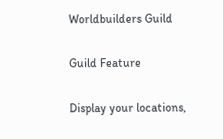Worldbuilders Guild

Guild Feature

Display your locations,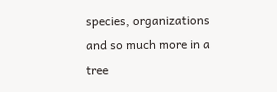species, organizations and so much more in a tree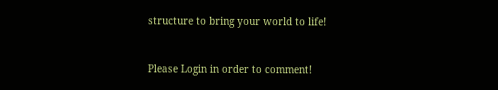structure to bring your world to life!


Please Login in order to comment!